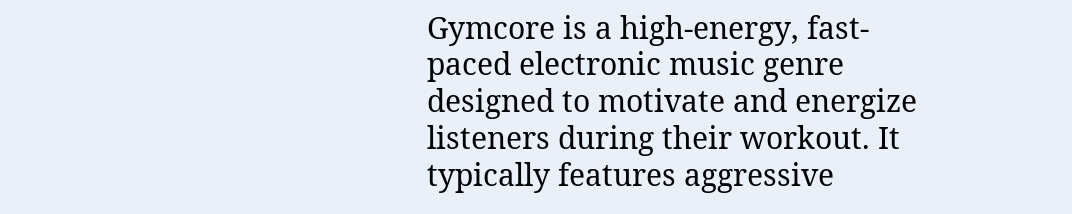Gymcore is a high-energy, fast-paced electronic music genre designed to motivate and energize listeners during their workout. It typically features aggressive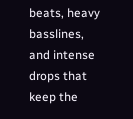beats, heavy basslines, and intense drops that keep the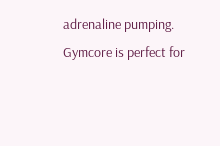adrenaline pumping. Gymcore is perfect for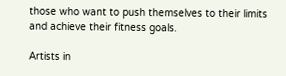those who want to push themselves to their limits and achieve their fitness goals.

Artists in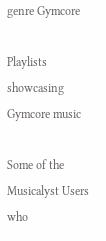genre Gymcore

Playlists showcasing Gymcore music

Some of the Musicalyst Users who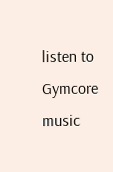listen to Gymcore music